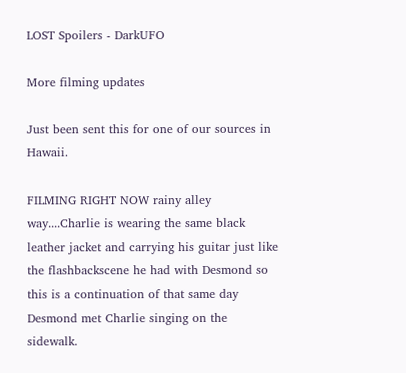LOST Spoilers - DarkUFO

More filming updates

Just been sent this for one of our sources in Hawaii.

FILMING RIGHT NOW rainy alley way....Charlie is wearing the same black leather jacket and carrying his guitar just like the flashbackscene he had with Desmond so this is a continuation of that same day Desmond met Charlie singing on the sidewalk.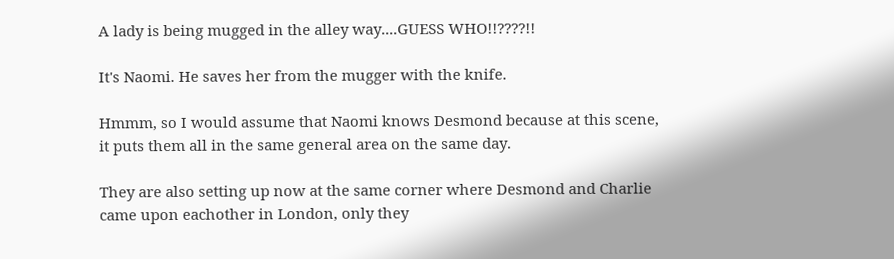A lady is being mugged in the alley way....GUESS WHO!!????!!

It's Naomi. He saves her from the mugger with the knife.

Hmmm, so I would assume that Naomi knows Desmond because at this scene, it puts them all in the same general area on the same day.

They are also setting up now at the same corner where Desmond and Charlie came upon eachother in London, only they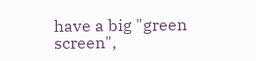have a big "green screen",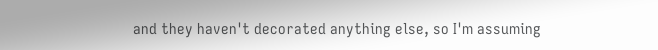and they haven't decorated anything else, so I'm assuming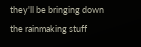they'll be bringing down the rainmaking stuff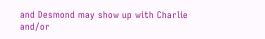and Desmond may show up with Charlie and/or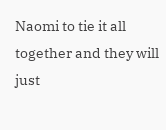Naomi to tie it all together and they will just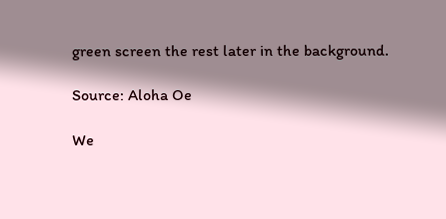green screen the rest later in the background.

Source: Aloha Oe

We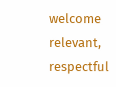welcome relevant, respectful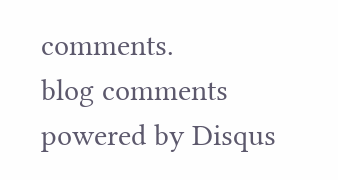comments.
blog comments powered by Disqus